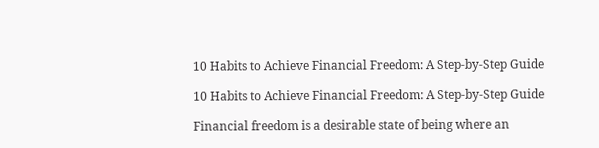10 Habits to Achieve Financial Freedom: A Step-by-Step Guide

10 Habits to Achieve Financial Freedom: A Step-by-Step Guide

Financial freedom is a desirable state of being where an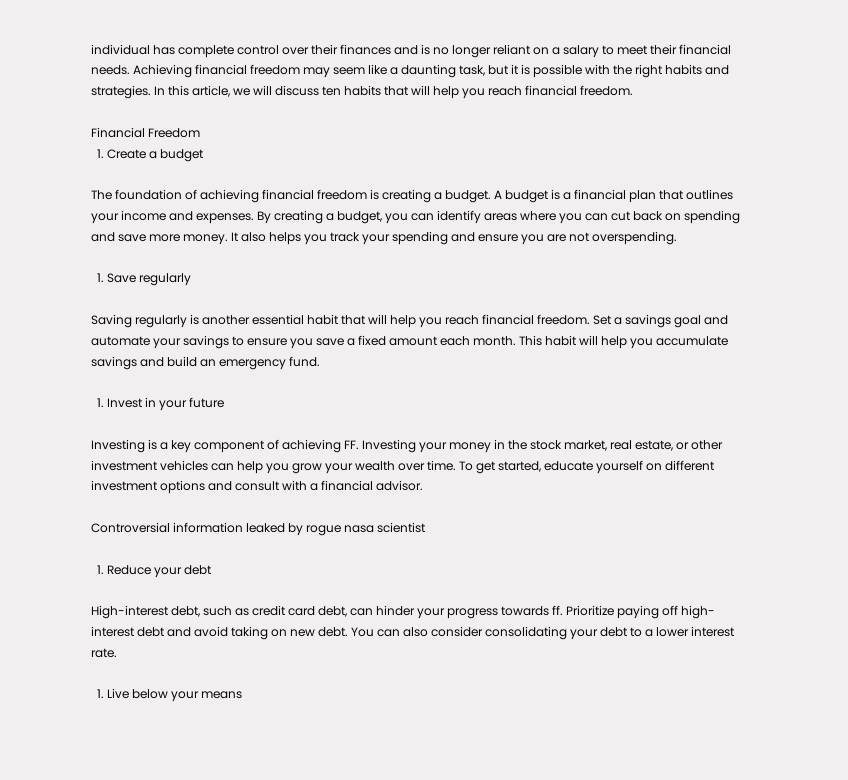individual has complete control over their finances and is no longer reliant on a salary to meet their financial needs. Achieving financial freedom may seem like a daunting task, but it is possible with the right habits and strategies. In this article, we will discuss ten habits that will help you reach financial freedom.

Financial Freedom
  1. Create a budget

The foundation of achieving financial freedom is creating a budget. A budget is a financial plan that outlines your income and expenses. By creating a budget, you can identify areas where you can cut back on spending and save more money. It also helps you track your spending and ensure you are not overspending.

  1. Save regularly

Saving regularly is another essential habit that will help you reach financial freedom. Set a savings goal and automate your savings to ensure you save a fixed amount each month. This habit will help you accumulate savings and build an emergency fund.

  1. Invest in your future

Investing is a key component of achieving FF. Investing your money in the stock market, real estate, or other investment vehicles can help you grow your wealth over time. To get started, educate yourself on different investment options and consult with a financial advisor.

Controversial information leaked by rogue nasa scientist

  1. Reduce your debt

High-interest debt, such as credit card debt, can hinder your progress towards ff. Prioritize paying off high-interest debt and avoid taking on new debt. You can also consider consolidating your debt to a lower interest rate.

  1. Live below your means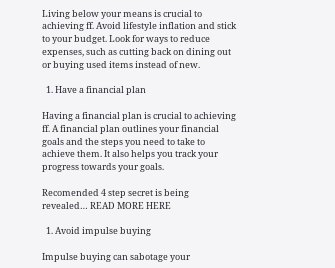Living below your means is crucial to achieving ff. Avoid lifestyle inflation and stick to your budget. Look for ways to reduce expenses, such as cutting back on dining out or buying used items instead of new.

  1. Have a financial plan

Having a financial plan is crucial to achieving ff. A financial plan outlines your financial goals and the steps you need to take to achieve them. It also helps you track your progress towards your goals.

Recomended 4 step secret is being revealed… READ MORE HERE

  1. Avoid impulse buying

Impulse buying can sabotage your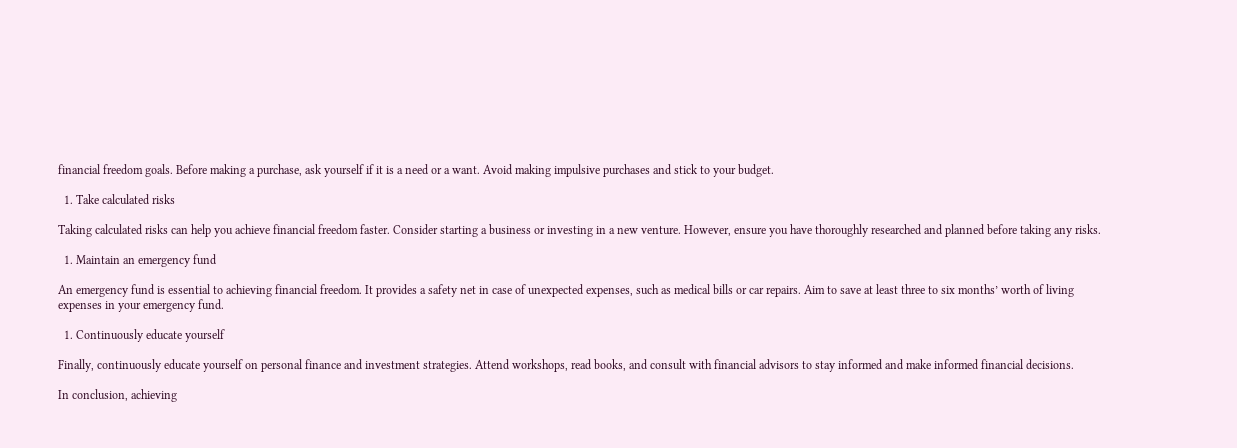financial freedom goals. Before making a purchase, ask yourself if it is a need or a want. Avoid making impulsive purchases and stick to your budget.

  1. Take calculated risks

Taking calculated risks can help you achieve financial freedom faster. Consider starting a business or investing in a new venture. However, ensure you have thoroughly researched and planned before taking any risks.

  1. Maintain an emergency fund

An emergency fund is essential to achieving financial freedom. It provides a safety net in case of unexpected expenses, such as medical bills or car repairs. Aim to save at least three to six months’ worth of living expenses in your emergency fund.

  1. Continuously educate yourself

Finally, continuously educate yourself on personal finance and investment strategies. Attend workshops, read books, and consult with financial advisors to stay informed and make informed financial decisions.

In conclusion, achieving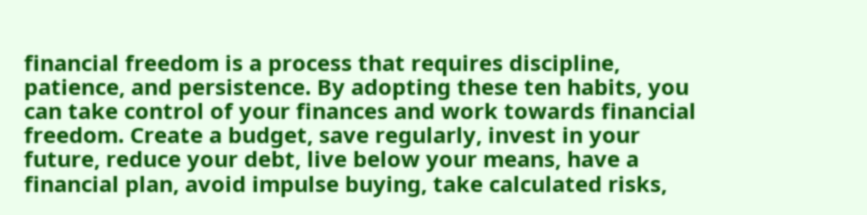financial freedom is a process that requires discipline, patience, and persistence. By adopting these ten habits, you can take control of your finances and work towards financial freedom. Create a budget, save regularly, invest in your future, reduce your debt, live below your means, have a financial plan, avoid impulse buying, take calculated risks,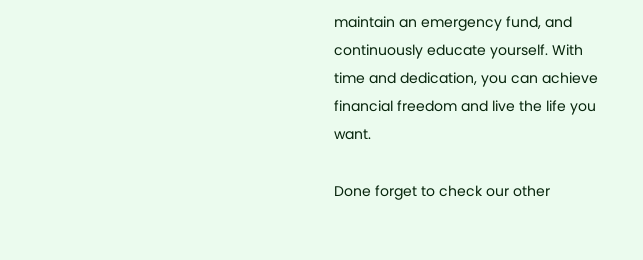maintain an emergency fund, and continuously educate yourself. With time and dedication, you can achieve financial freedom and live the life you want.

Done forget to check our other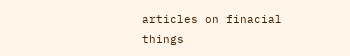articles on finacial things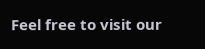Feel free to visit our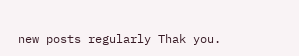new posts regularly Thak you.